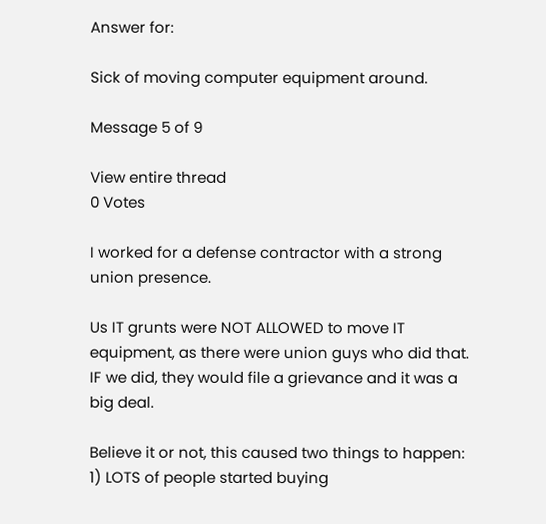Answer for:

Sick of moving computer equipment around.

Message 5 of 9

View entire thread
0 Votes

I worked for a defense contractor with a strong union presence.

Us IT grunts were NOT ALLOWED to move IT equipment, as there were union guys who did that. IF we did, they would file a grievance and it was a big deal.

Believe it or not, this caused two things to happen:
1) LOTS of people started buying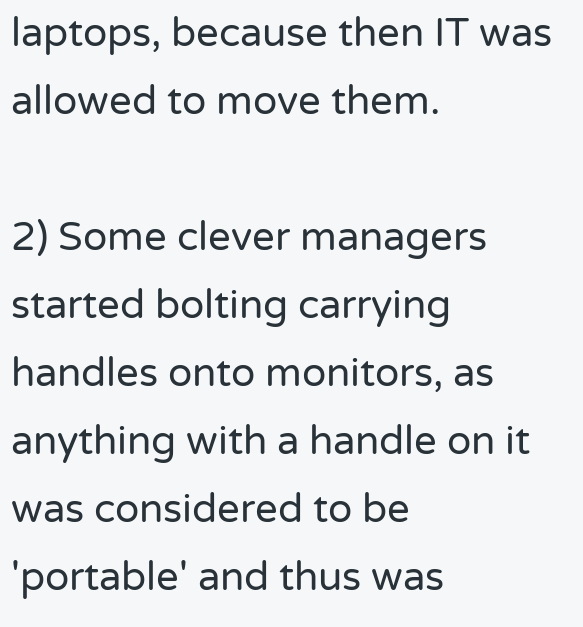laptops, because then IT was allowed to move them.

2) Some clever managers started bolting carrying handles onto monitors, as anything with a handle on it was considered to be 'portable' and thus was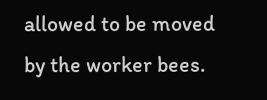allowed to be moved by the worker bees.